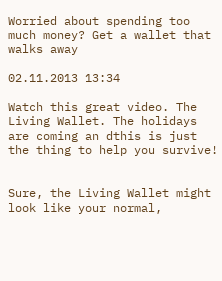Worried about spending too much money? Get a wallet that walks away

02.11.2013 13:34

Watch this great video. The Living Wallet. The holidays are coming an dthis is just the thing to help you survive!


Sure, the Living Wallet might look like your normal,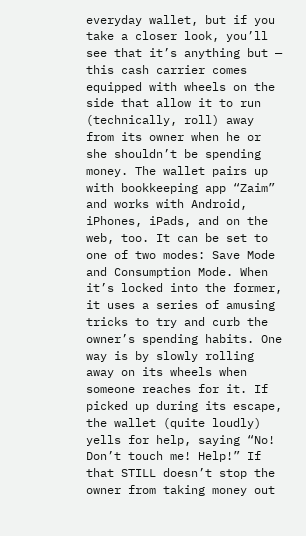everyday wallet, but if you take a closer look, you’ll see that it’s anything but — this cash carrier comes equipped with wheels on the side that allow it to run (technically, roll) away from its owner when he or she shouldn’t be spending money. The wallet pairs up with bookkeeping app “Zaim” and works with Android, iPhones, iPads, and on the web, too. It can be set to one of two modes: Save Mode and Consumption Mode. When it’s locked into the former, it uses a series of amusing tricks to try and curb the owner’s spending habits. One way is by slowly rolling away on its wheels when someone reaches for it. If picked up during its escape, the wallet (quite loudly) yells for help, saying “No! Don’t touch me! Help!” If that STILL doesn’t stop the owner from taking money out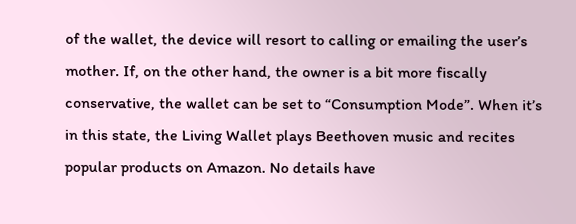of the wallet, the device will resort to calling or emailing the user’s mother. If, on the other hand, the owner is a bit more fiscally conservative, the wallet can be set to “Consumption Mode”. When it’s in this state, the Living Wallet plays Beethoven music and recites popular products on Amazon. No details have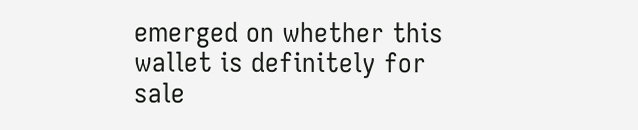emerged on whether this wallet is definitely for sale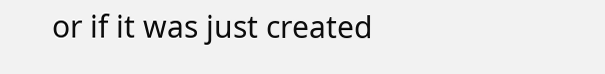or if it was just created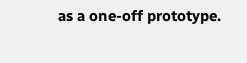as a one-off prototype.